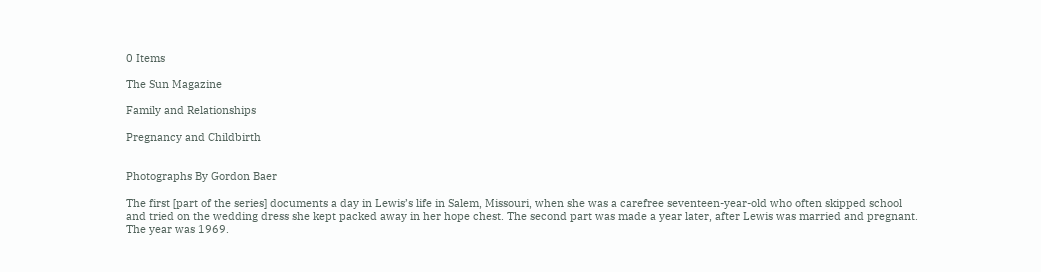0 Items

The Sun Magazine

Family and Relationships

Pregnancy and Childbirth


Photographs By Gordon Baer

The first [part of the series] documents a day in Lewis’s life in Salem, Missouri, when she was a carefree seventeen-year-old who often skipped school and tried on the wedding dress she kept packed away in her hope chest. The second part was made a year later, after Lewis was married and pregnant. The year was 1969.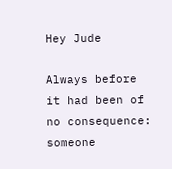Hey Jude

Always before it had been of no consequence: someone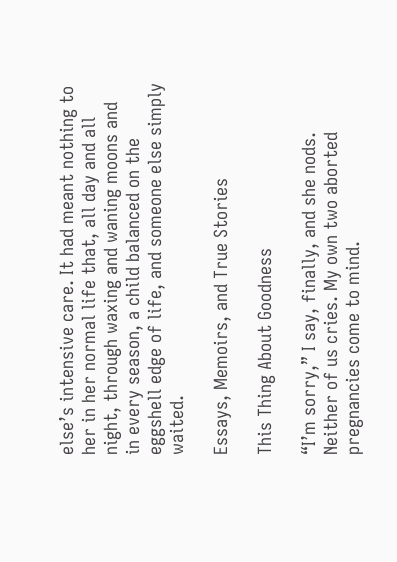else’s intensive care. It had meant nothing to her in her normal life that, all day and all night, through waxing and waning moons and in every season, a child balanced on the eggshell edge of life, and someone else simply waited.

Essays, Memoirs, and True Stories

This Thing About Goodness

“I’m sorry,” I say, finally, and she nods. Neither of us cries. My own two aborted pregnancies come to mind.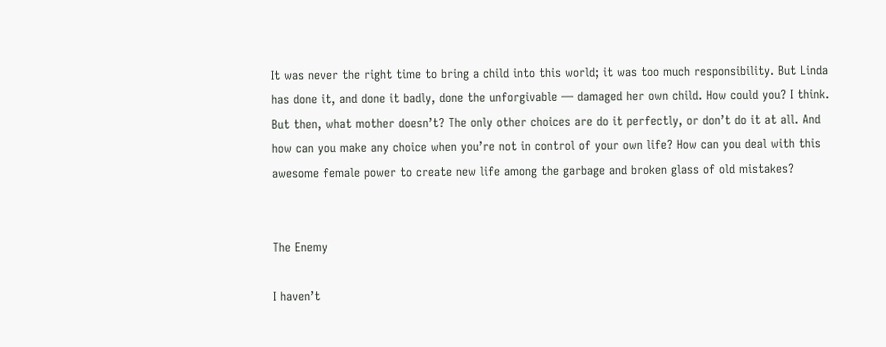It was never the right time to bring a child into this world; it was too much responsibility. But Linda has done it, and done it badly, done the unforgivable — damaged her own child. How could you? I think. But then, what mother doesn’t? The only other choices are do it perfectly, or don’t do it at all. And how can you make any choice when you’re not in control of your own life? How can you deal with this awesome female power to create new life among the garbage and broken glass of old mistakes?


The Enemy

I haven’t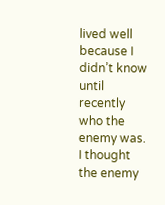lived well because I didn’t know until recently who the enemy was. I thought the enemy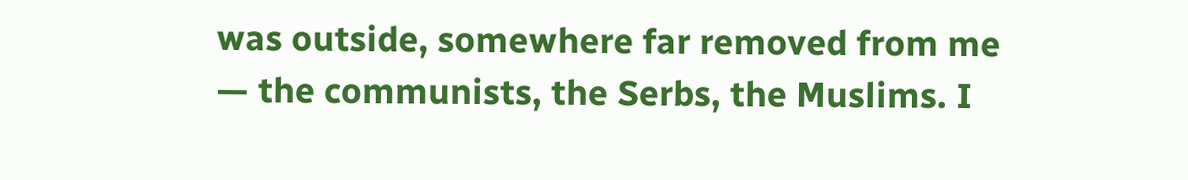was outside, somewhere far removed from me — the communists, the Serbs, the Muslims. I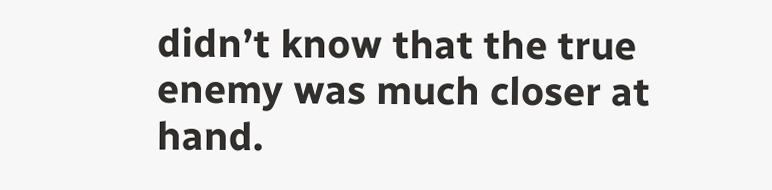didn’t know that the true enemy was much closer at hand.